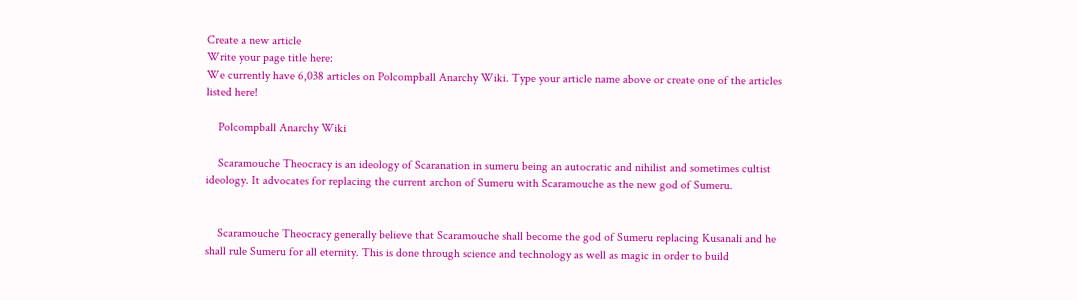Create a new article
Write your page title here:
We currently have 6,038 articles on Polcompball Anarchy Wiki. Type your article name above or create one of the articles listed here!

    Polcompball Anarchy Wiki

    Scaramouche Theocracy is an ideology of Scaranation in sumeru being an autocratic and nihilist and sometimes cultist ideology. It advocates for replacing the current archon of Sumeru with Scaramouche as the new god of Sumeru.


    Scaramouche Theocracy generally believe that Scaramouche shall become the god of Sumeru replacing Kusanali and he shall rule Sumeru for all eternity. This is done through science and technology as well as magic in order to build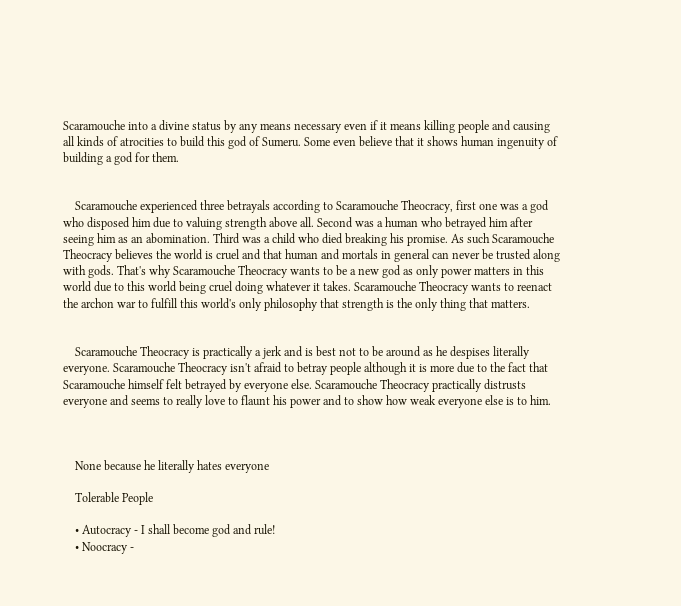Scaramouche into a divine status by any means necessary even if it means killing people and causing all kinds of atrocities to build this god of Sumeru. Some even believe that it shows human ingenuity of building a god for them.


    Scaramouche experienced three betrayals according to Scaramouche Theocracy, first one was a god who disposed him due to valuing strength above all. Second was a human who betrayed him after seeing him as an abomination. Third was a child who died breaking his promise. As such Scaramouche Theocracy believes the world is cruel and that human and mortals in general can never be trusted along with gods. That's why Scaramouche Theocracy wants to be a new god as only power matters in this world due to this world being cruel doing whatever it takes. Scaramouche Theocracy wants to reenact the archon war to fulfill this world's only philosophy that strength is the only thing that matters.


    Scaramouche Theocracy is practically a jerk and is best not to be around as he despises literally everyone. Scaramouche Theocracy isn't afraid to betray people although it is more due to the fact that Scaramouche himself felt betrayed by everyone else. Scaramouche Theocracy practically distrusts everyone and seems to really love to flaunt his power and to show how weak everyone else is to him.



    None because he literally hates everyone

    Tolerable People

    • Autocracy - I shall become god and rule!
    • Noocracy -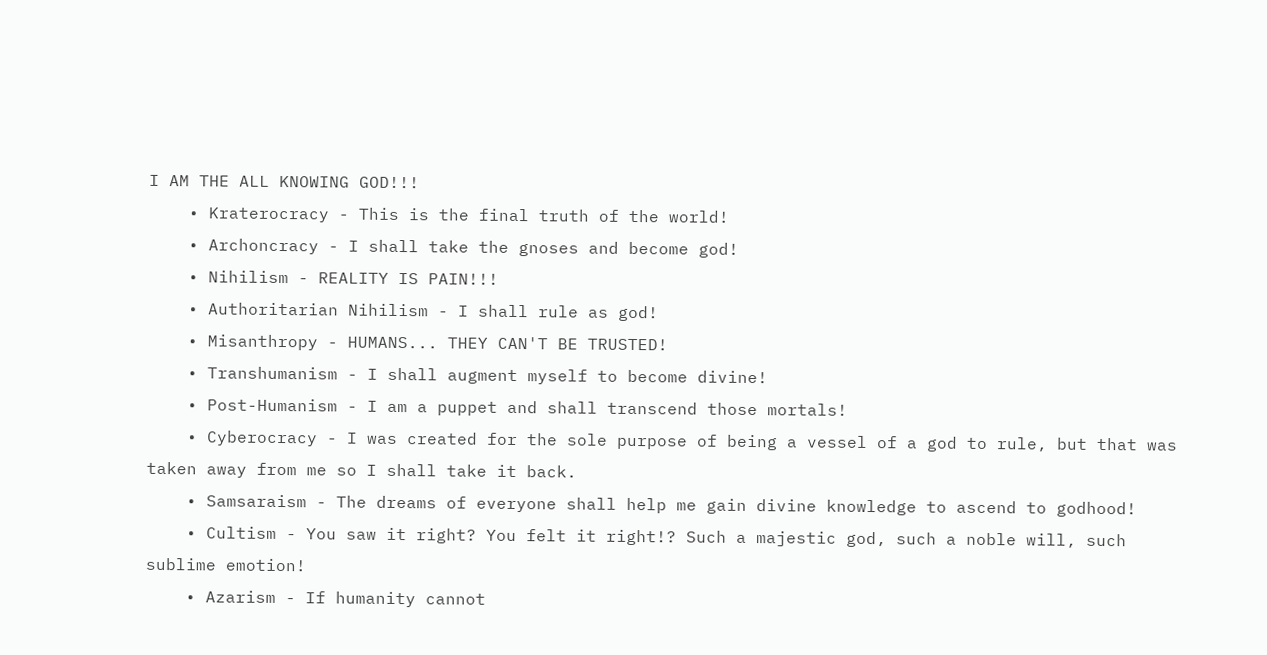I AM THE ALL KNOWING GOD!!!
    • Kraterocracy - This is the final truth of the world!
    • Archoncracy - I shall take the gnoses and become god!
    • Nihilism - REALITY IS PAIN!!!
    • Authoritarian Nihilism - I shall rule as god!
    • Misanthropy - HUMANS... THEY CAN'T BE TRUSTED!
    • Transhumanism - I shall augment myself to become divine!
    • Post-Humanism - I am a puppet and shall transcend those mortals!
    • Cyberocracy - I was created for the sole purpose of being a vessel of a god to rule, but that was taken away from me so I shall take it back.
    • Samsaraism - The dreams of everyone shall help me gain divine knowledge to ascend to godhood!
    • Cultism - You saw it right? You felt it right!? Such a majestic god, such a noble will, such sublime emotion!
    • Azarism - If humanity cannot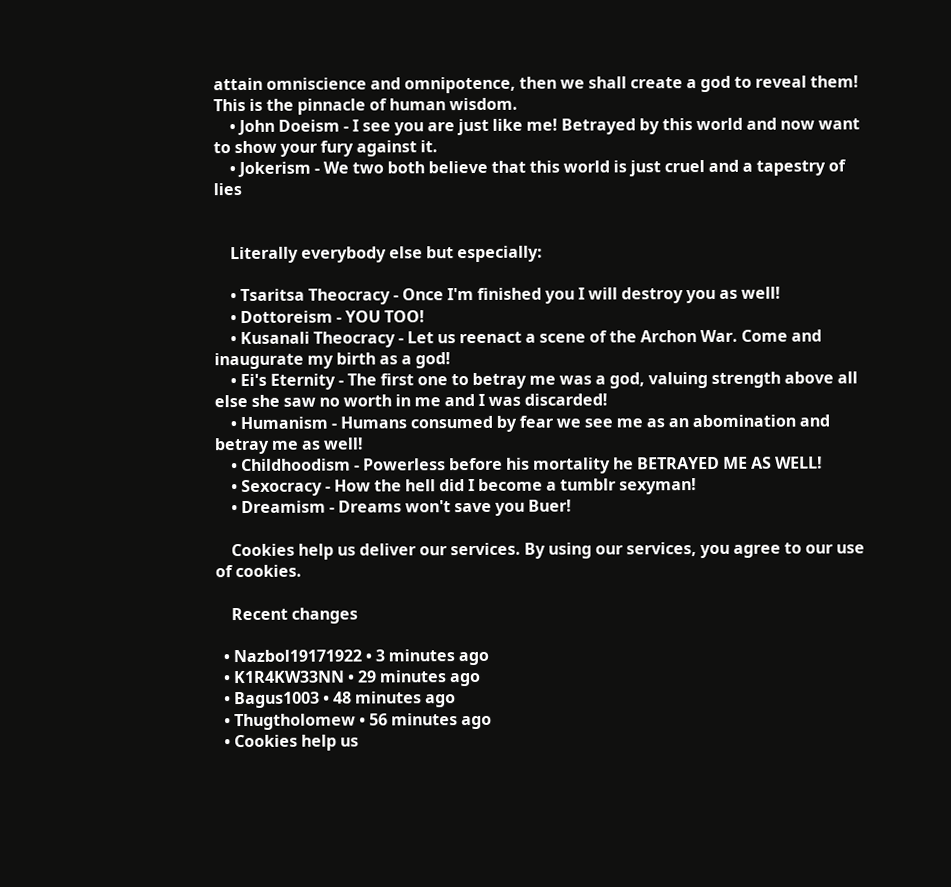attain omniscience and omnipotence, then we shall create a god to reveal them! This is the pinnacle of human wisdom.
    • John Doeism - I see you are just like me! Betrayed by this world and now want to show your fury against it.
    • Jokerism - We two both believe that this world is just cruel and a tapestry of lies


    Literally everybody else but especially:

    • Tsaritsa Theocracy - Once I'm finished you I will destroy you as well!
    • Dottoreism - YOU TOO!
    • Kusanali Theocracy - Let us reenact a scene of the Archon War. Come and inaugurate my birth as a god!
    • Ei's Eternity - The first one to betray me was a god, valuing strength above all else she saw no worth in me and I was discarded!
    • Humanism - Humans consumed by fear we see me as an abomination and betray me as well!
    • Childhoodism - Powerless before his mortality he BETRAYED ME AS WELL!
    • Sexocracy - How the hell did I become a tumblr sexyman!
    • Dreamism - Dreams won't save you Buer!

    Cookies help us deliver our services. By using our services, you agree to our use of cookies.

    Recent changes

  • Nazbol19171922 • 3 minutes ago
  • K1R4KW33NN • 29 minutes ago
  • Bagus1003 • 48 minutes ago
  • Thugtholomew • 56 minutes ago
  • Cookies help us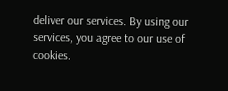deliver our services. By using our services, you agree to our use of cookies.